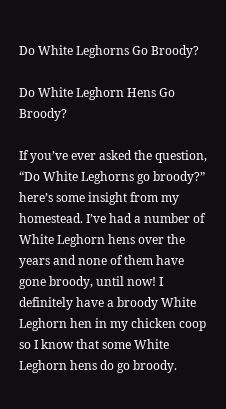Do White Leghorns Go Broody?

Do White Leghorn Hens Go Broody?

If you’ve ever asked the question, “Do White Leghorns go broody?” here’s some insight from my homestead. I’ve had a number of White Leghorn hens over the years and none of them have gone broody, until now! I definitely have a broody White Leghorn hen in my chicken coop so I know that some White Leghorn hens do go broody.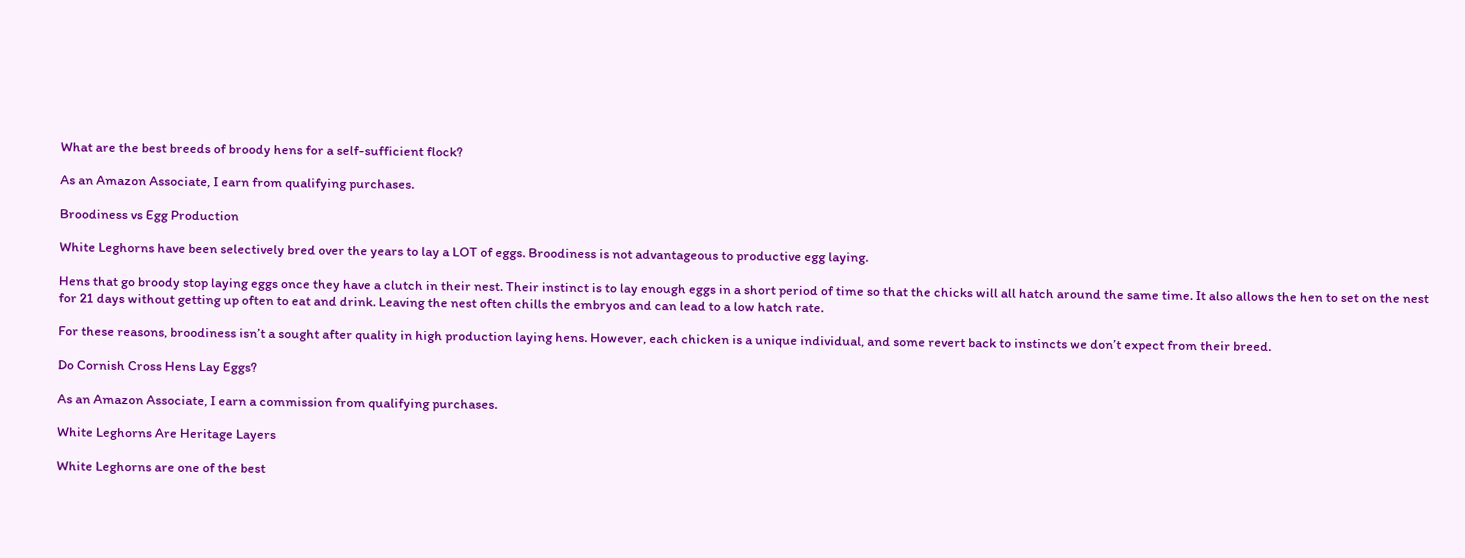What are the best breeds of broody hens for a self-sufficient flock?

As an Amazon Associate, I earn from qualifying purchases.

Broodiness vs Egg Production

White Leghorns have been selectively bred over the years to lay a LOT of eggs. Broodiness is not advantageous to productive egg laying.

Hens that go broody stop laying eggs once they have a clutch in their nest. Their instinct is to lay enough eggs in a short period of time so that the chicks will all hatch around the same time. It also allows the hen to set on the nest for 21 days without getting up often to eat and drink. Leaving the nest often chills the embryos and can lead to a low hatch rate.

For these reasons, broodiness isn’t a sought after quality in high production laying hens. However, each chicken is a unique individual, and some revert back to instincts we don’t expect from their breed.

Do Cornish Cross Hens Lay Eggs?

As an Amazon Associate, I earn a commission from qualifying purchases.

White Leghorns Are Heritage Layers

White Leghorns are one of the best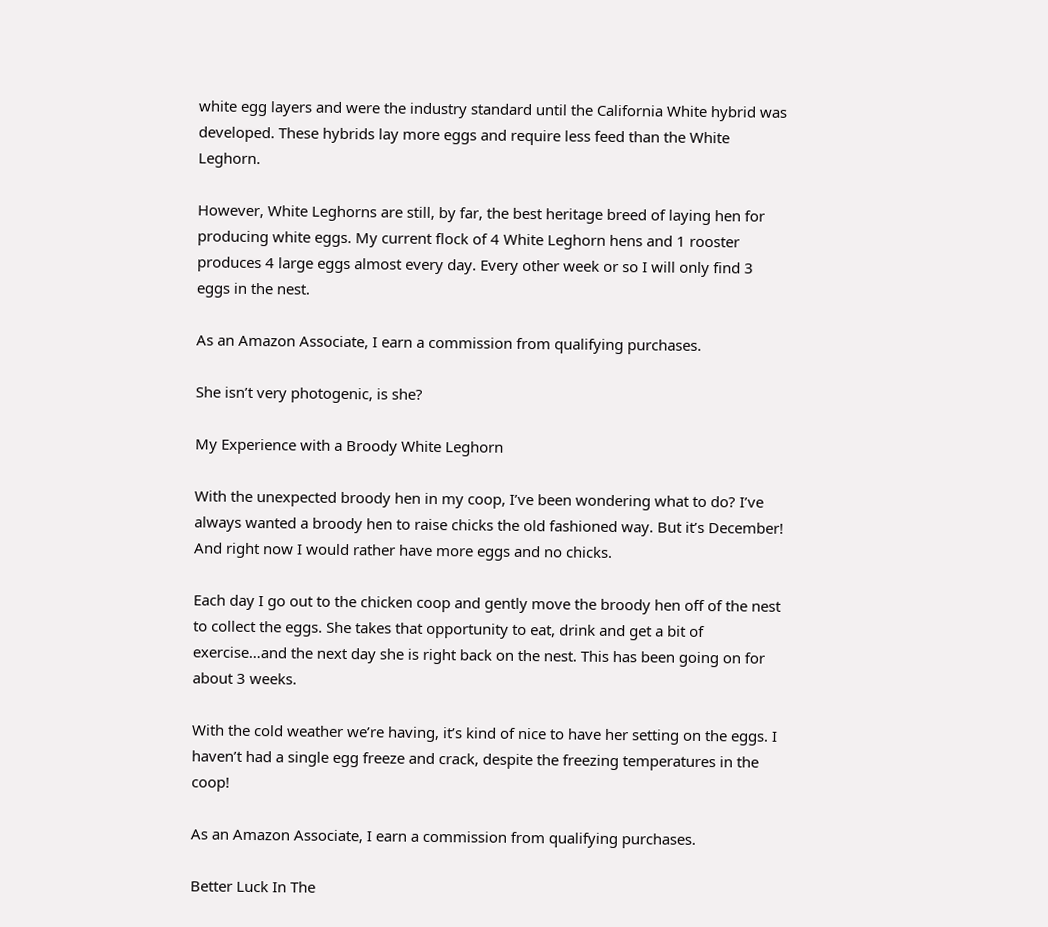white egg layers and were the industry standard until the California White hybrid was developed. These hybrids lay more eggs and require less feed than the White Leghorn.

However, White Leghorns are still, by far, the best heritage breed of laying hen for producing white eggs. My current flock of 4 White Leghorn hens and 1 rooster produces 4 large eggs almost every day. Every other week or so I will only find 3 eggs in the nest.

As an Amazon Associate, I earn a commission from qualifying purchases.

She isn’t very photogenic, is she?

My Experience with a Broody White Leghorn

With the unexpected broody hen in my coop, I’ve been wondering what to do? I’ve always wanted a broody hen to raise chicks the old fashioned way. But it’s December! And right now I would rather have more eggs and no chicks.

Each day I go out to the chicken coop and gently move the broody hen off of the nest to collect the eggs. She takes that opportunity to eat, drink and get a bit of exercise…and the next day she is right back on the nest. This has been going on for about 3 weeks.

With the cold weather we’re having, it’s kind of nice to have her setting on the eggs. I haven’t had a single egg freeze and crack, despite the freezing temperatures in the coop!

As an Amazon Associate, I earn a commission from qualifying purchases.

Better Luck In The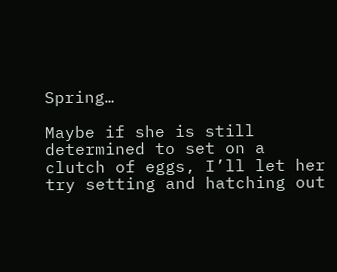Spring…

Maybe if she is still determined to set on a clutch of eggs, I’ll let her try setting and hatching out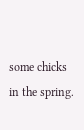some chicks in the spring.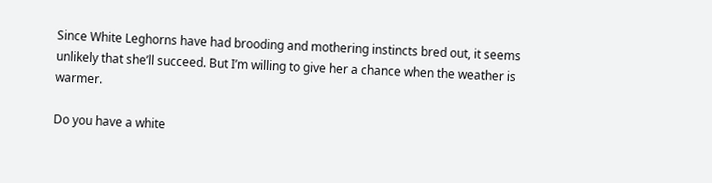Since White Leghorns have had brooding and mothering instincts bred out, it seems unlikely that she’ll succeed. But I’m willing to give her a chance when the weather is warmer.

Do you have a white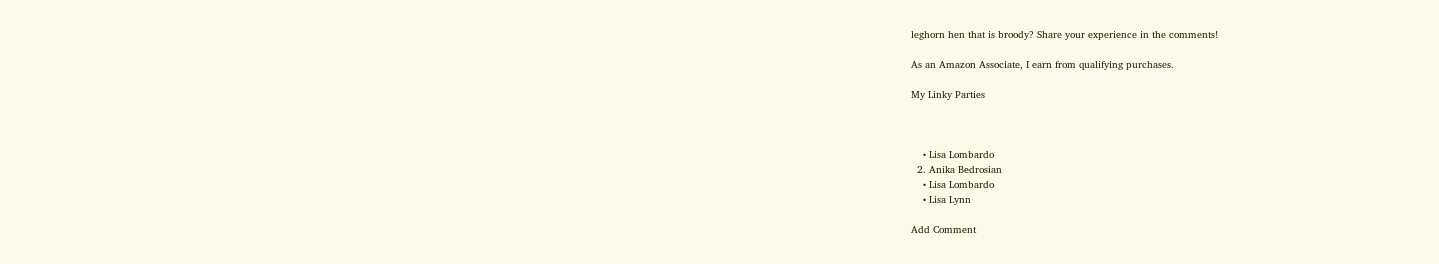leghorn hen that is broody? Share your experience in the comments!

As an Amazon Associate, I earn from qualifying purchases.

My Linky Parties



    • Lisa Lombardo
  2. Anika Bedrosian
    • Lisa Lombardo
    • Lisa Lynn

Add Comment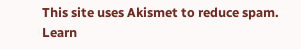This site uses Akismet to reduce spam. Learn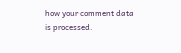how your comment data is processed.